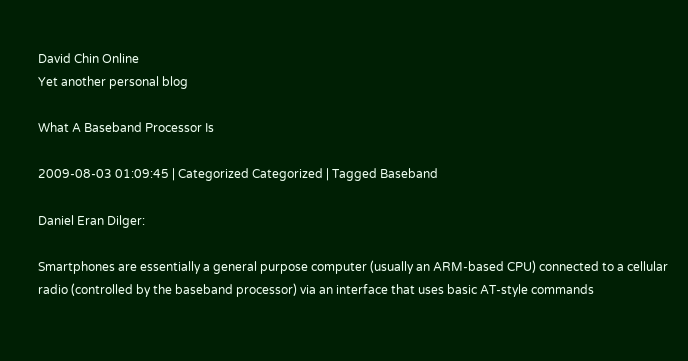David Chin Online
Yet another personal blog

What A Baseband Processor Is

2009-08-03 01:09:45 | Categorized Categorized | Tagged Baseband

Daniel Eran Dilger:

Smartphones are essentially a general purpose computer (usually an ARM-based CPU) connected to a cellular radio (controlled by the baseband processor) via an interface that uses basic AT-style commands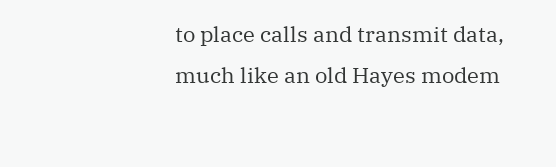to place calls and transmit data, much like an old Hayes modem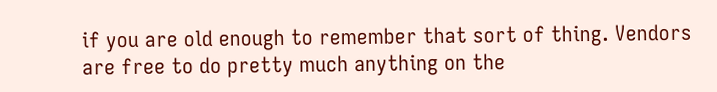if you are old enough to remember that sort of thing. Vendors are free to do pretty much anything on the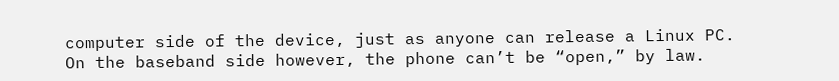computer side of the device, just as anyone can release a Linux PC. On the baseband side however, the phone can’t be “open,” by law.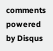comments powered by Disqus